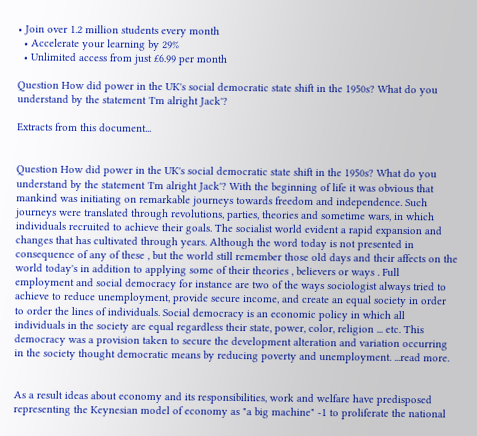• Join over 1.2 million students every month
  • Accelerate your learning by 29%
  • Unlimited access from just £6.99 per month

Question How did power in the UK's social democratic state shift in the 1950s? What do you understand by the statement 'I'm alright Jack'?

Extracts from this document...


Question How did power in the UK's social democratic state shift in the 1950s? What do you understand by the statement 'I'm alright Jack'? With the beginning of life it was obvious that mankind was initiating on remarkable journeys towards freedom and independence. Such journeys were translated through revolutions, parties, theories and sometime wars, in which individuals recruited to achieve their goals. The socialist world evident a rapid expansion and changes that has cultivated through years. Although the word today is not presented in consequence of any of these , but the world still remember those old days and their affects on the world today's in addition to applying some of their theories , believers or ways . Full employment and social democracy for instance are two of the ways sociologist always tried to achieve to reduce unemployment, provide secure income, and create an equal society in order to order the lines of individuals. Social democracy is an economic policy in which all individuals in the society are equal regardless their state, power, color, religion ... etc. This democracy was a provision taken to secure the development alteration and variation occurring in the society thought democratic means by reducing poverty and unemployment. ...read more.


As a result ideas about economy and its responsibilities, work and welfare have predisposed representing the Keynesian model of economy as "a big machine" -1 to proliferate the national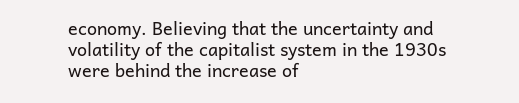economy. Believing that the uncertainty and volatility of the capitalist system in the 1930s were behind the increase of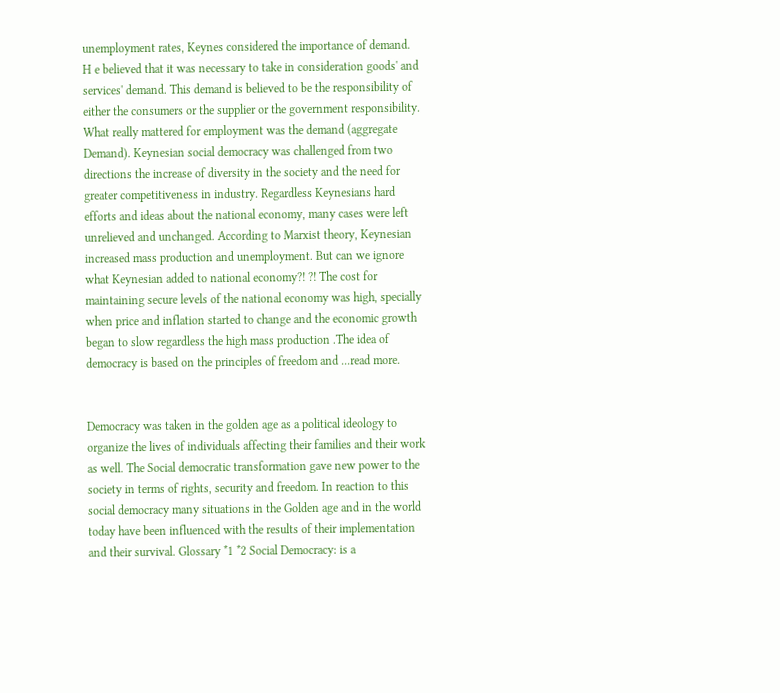unemployment rates, Keynes considered the importance of demand. H e believed that it was necessary to take in consideration goods' and services' demand. This demand is believed to be the responsibility of either the consumers or the supplier or the government responsibility. What really mattered for employment was the demand (aggregate Demand). Keynesian social democracy was challenged from two directions the increase of diversity in the society and the need for greater competitiveness in industry. Regardless Keynesians hard efforts and ideas about the national economy, many cases were left unrelieved and unchanged. According to Marxist theory, Keynesian increased mass production and unemployment. But can we ignore what Keynesian added to national economy?! ?! The cost for maintaining secure levels of the national economy was high, specially when price and inflation started to change and the economic growth began to slow regardless the high mass production .The idea of democracy is based on the principles of freedom and ...read more.


Democracy was taken in the golden age as a political ideology to organize the lives of individuals affecting their families and their work as well. The Social democratic transformation gave new power to the society in terms of rights, security and freedom. In reaction to this social democracy many situations in the Golden age and in the world today have been influenced with the results of their implementation and their survival. Glossary *1 *2 Social Democracy: is a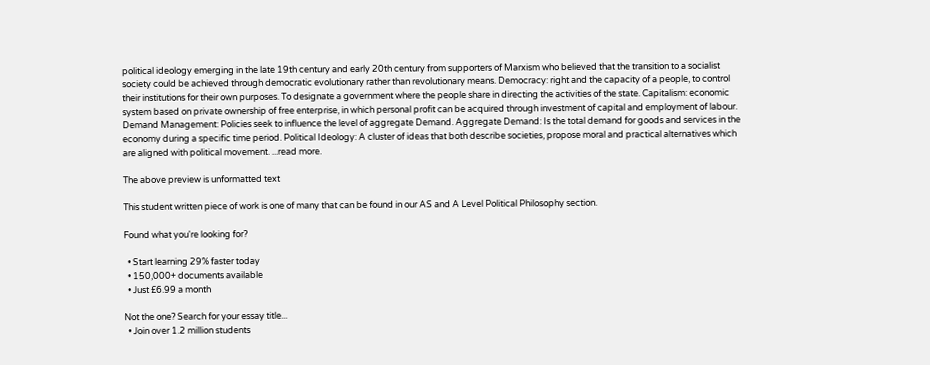political ideology emerging in the late 19th century and early 20th century from supporters of Marxism who believed that the transition to a socialist society could be achieved through democratic evolutionary rather than revolutionary means. Democracy: right and the capacity of a people, to control their institutions for their own purposes. To designate a government where the people share in directing the activities of the state. Capitalism: economic system based on private ownership of free enterprise, in which personal profit can be acquired through investment of capital and employment of labour. Demand Management: Policies seek to influence the level of aggregate Demand. Aggregate Demand: Is the total demand for goods and services in the economy during a specific time period. Political Ideology: A cluster of ideas that both describe societies, propose moral and practical alternatives which are aligned with political movement. ...read more.

The above preview is unformatted text

This student written piece of work is one of many that can be found in our AS and A Level Political Philosophy section.

Found what you're looking for?

  • Start learning 29% faster today
  • 150,000+ documents available
  • Just £6.99 a month

Not the one? Search for your essay title...
  • Join over 1.2 million students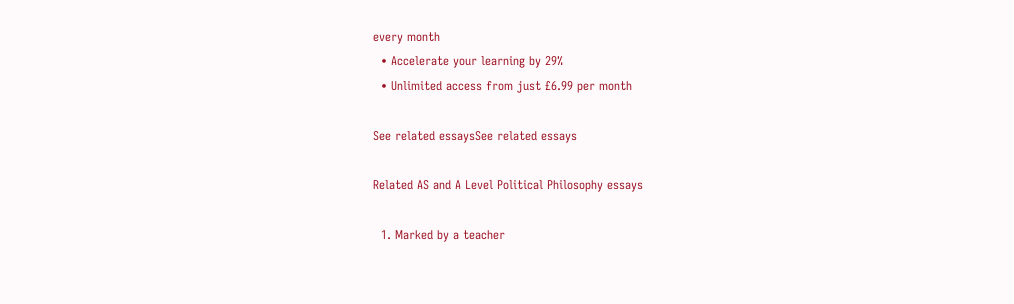every month
  • Accelerate your learning by 29%
  • Unlimited access from just £6.99 per month

See related essaysSee related essays

Related AS and A Level Political Philosophy essays

  1. Marked by a teacher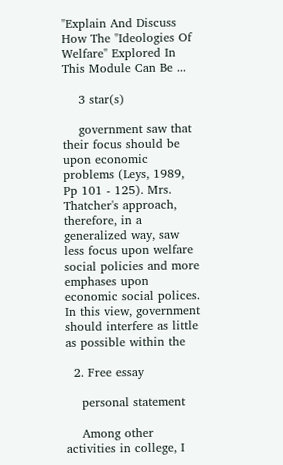"Explain And Discuss How The "Ideologies Of Welfare" Explored In This Module Can Be ...

    3 star(s)

    government saw that their focus should be upon economic problems (Leys, 1989, Pp 101 - 125). Mrs. Thatcher's approach, therefore, in a generalized way, saw less focus upon welfare social policies and more emphases upon economic social polices. In this view, government should interfere as little as possible within the

  2. Free essay

    personal statement

    Among other activities in college, I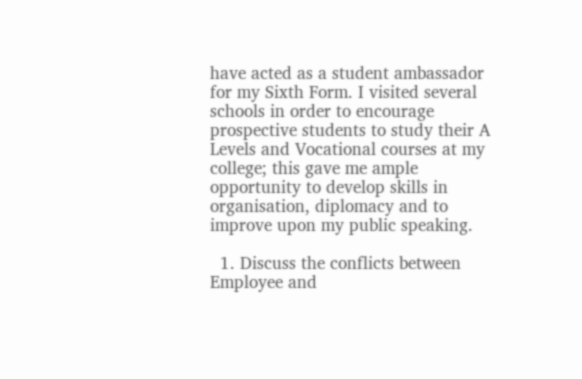have acted as a student ambassador for my Sixth Form. I visited several schools in order to encourage prospective students to study their A Levels and Vocational courses at my college; this gave me ample opportunity to develop skills in organisation, diplomacy and to improve upon my public speaking.

  1. Discuss the conflicts between Employee and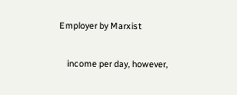Employer by Marxist

    income per day, however,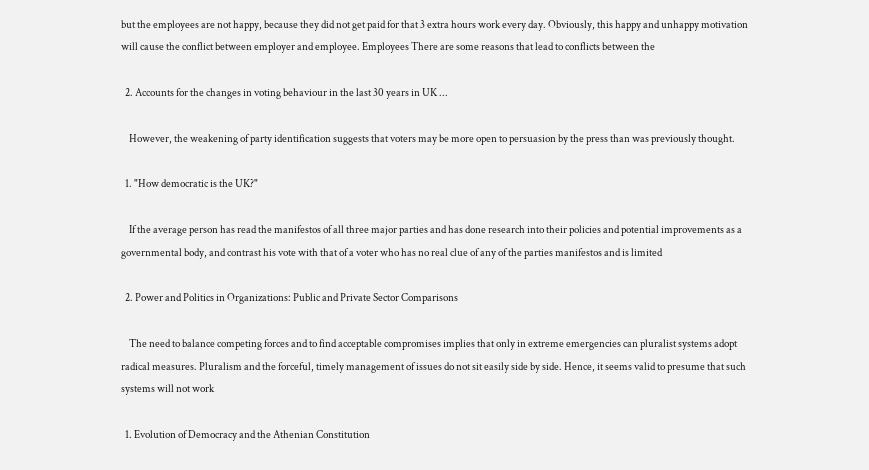but the employees are not happy, because they did not get paid for that 3 extra hours work every day. Obviously, this happy and unhappy motivation will cause the conflict between employer and employee. Employees There are some reasons that lead to conflicts between the

  2. Accounts for the changes in voting behaviour in the last 30 years in UK ...

    However, the weakening of party identification suggests that voters may be more open to persuasion by the press than was previously thought.

  1. "How democratic is the UK?"

    If the average person has read the manifestos of all three major parties and has done research into their policies and potential improvements as a governmental body, and contrast his vote with that of a voter who has no real clue of any of the parties manifestos and is limited

  2. Power and Politics in Organizations: Public and Private Sector Comparisons

    The need to balance competing forces and to find acceptable compromises implies that only in extreme emergencies can pluralist systems adopt radical measures. Pluralism and the forceful, timely management of issues do not sit easily side by side. Hence, it seems valid to presume that such systems will not work

  1. Evolution of Democracy and the Athenian Constitution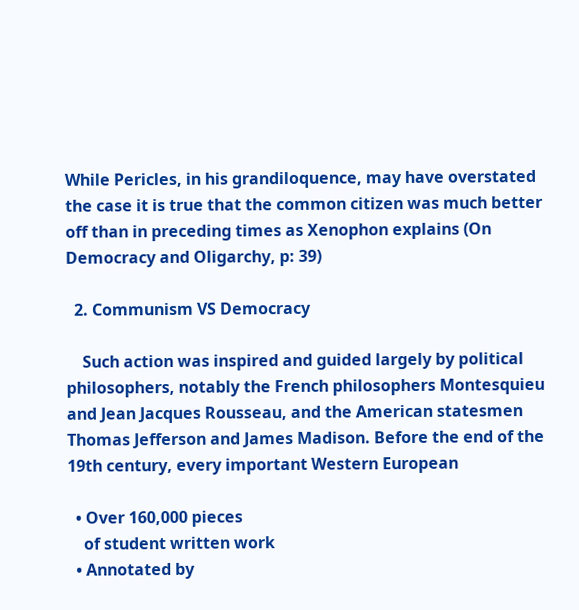While Pericles, in his grandiloquence, may have overstated the case it is true that the common citizen was much better off than in preceding times as Xenophon explains (On Democracy and Oligarchy, p: 39)

  2. Communism VS Democracy

    Such action was inspired and guided largely by political philosophers, notably the French philosophers Montesquieu and Jean Jacques Rousseau, and the American statesmen Thomas Jefferson and James Madison. Before the end of the 19th century, every important Western European

  • Over 160,000 pieces
    of student written work
  • Annotated by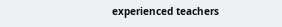experienced teachers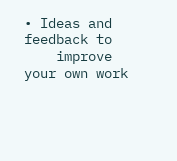• Ideas and feedback to
    improve your own work